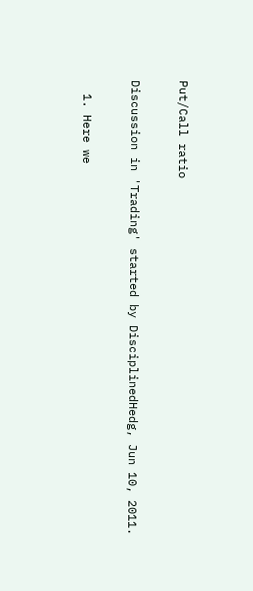Put/Call ratio

Discussion in 'Trading' started by DisciplinedHedg, Jun 10, 2011.

  1. Here we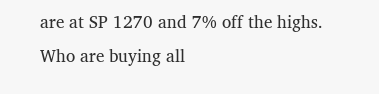are at SP 1270 and 7% off the highs. Who are buying all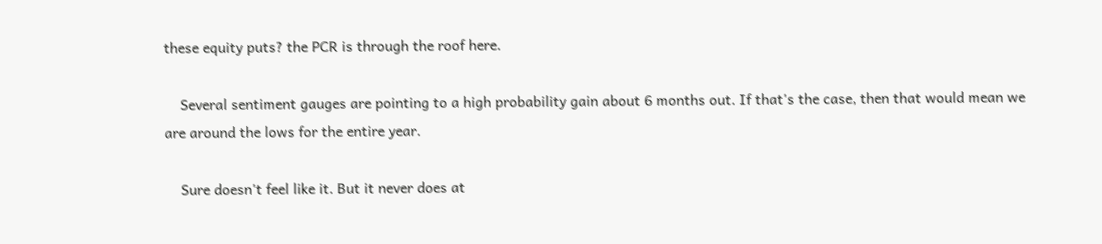these equity puts? the PCR is through the roof here.

    Several sentiment gauges are pointing to a high probability gain about 6 months out. If that's the case, then that would mean we are around the lows for the entire year.

    Sure doesn't feel like it. But it never does at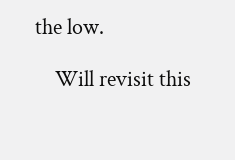the low.

    Will revisit this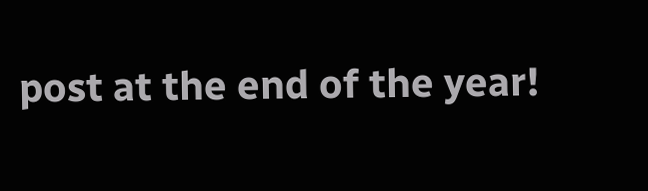post at the end of the year!